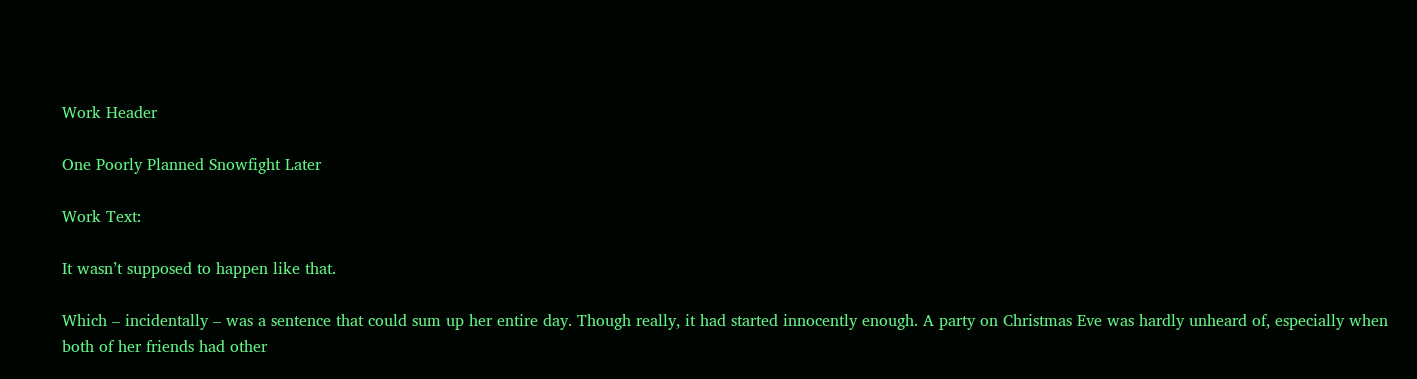Work Header

One Poorly Planned Snowfight Later

Work Text:

It wasn’t supposed to happen like that.

Which – incidentally – was a sentence that could sum up her entire day. Though really, it had started innocently enough. A party on Christmas Eve was hardly unheard of, especially when both of her friends had other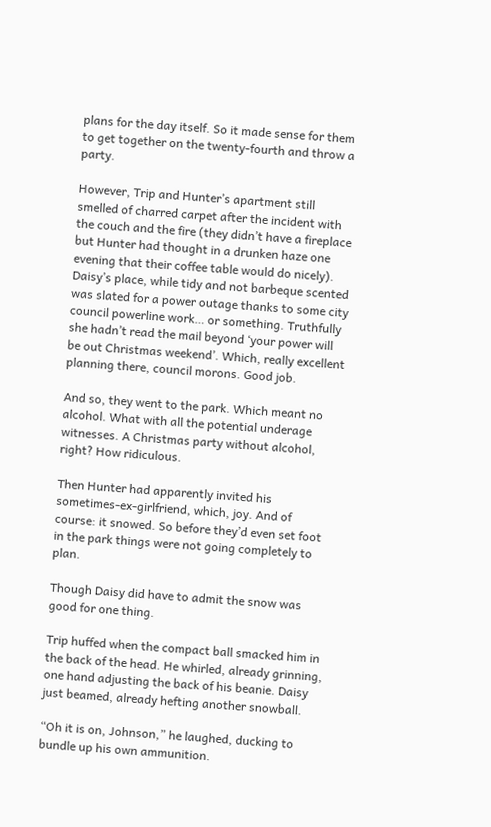plans for the day itself. So it made sense for them to get together on the twenty-fourth and throw a party.

However, Trip and Hunter’s apartment still smelled of charred carpet after the incident with the couch and the fire (they didn’t have a fireplace but Hunter had thought in a drunken haze one evening that their coffee table would do nicely). Daisy’s place, while tidy and not barbeque scented was slated for a power outage thanks to some city council powerline work… or something. Truthfully she hadn’t read the mail beyond ‘your power will be out Christmas weekend’. Which, really excellent planning there, council morons. Good job.

And so, they went to the park. Which meant no alcohol. What with all the potential underage witnesses. A Christmas party without alcohol, right? How ridiculous.

Then Hunter had apparently invited his sometimes-ex-girlfriend, which, joy. And of course: it snowed. So before they’d even set foot in the park things were not going completely to plan.

Though Daisy did have to admit the snow was good for one thing.

Trip huffed when the compact ball smacked him in the back of the head. He whirled, already grinning, one hand adjusting the back of his beanie. Daisy just beamed, already hefting another snowball.

“Oh it is on, Johnson,” he laughed, ducking to bundle up his own ammunition.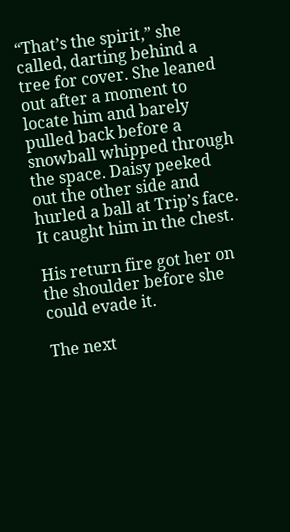“That’s the spirit,” she called, darting behind a tree for cover. She leaned out after a moment to locate him and barely pulled back before a snowball whipped through the space. Daisy peeked out the other side and hurled a ball at Trip’s face. It caught him in the chest.

His return fire got her on the shoulder before she could evade it.

The next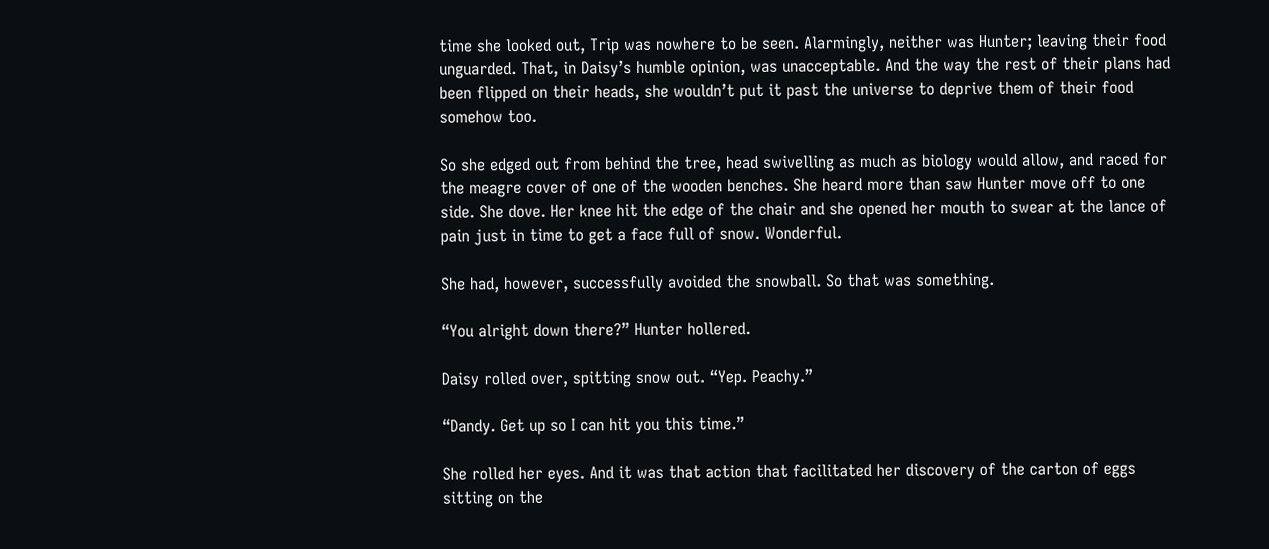time she looked out, Trip was nowhere to be seen. Alarmingly, neither was Hunter; leaving their food unguarded. That, in Daisy’s humble opinion, was unacceptable. And the way the rest of their plans had been flipped on their heads, she wouldn’t put it past the universe to deprive them of their food somehow too.

So she edged out from behind the tree, head swivelling as much as biology would allow, and raced for the meagre cover of one of the wooden benches. She heard more than saw Hunter move off to one side. She dove. Her knee hit the edge of the chair and she opened her mouth to swear at the lance of pain just in time to get a face full of snow. Wonderful.

She had, however, successfully avoided the snowball. So that was something.

“You alright down there?” Hunter hollered.

Daisy rolled over, spitting snow out. “Yep. Peachy.”

“Dandy. Get up so I can hit you this time.”

She rolled her eyes. And it was that action that facilitated her discovery of the carton of eggs sitting on the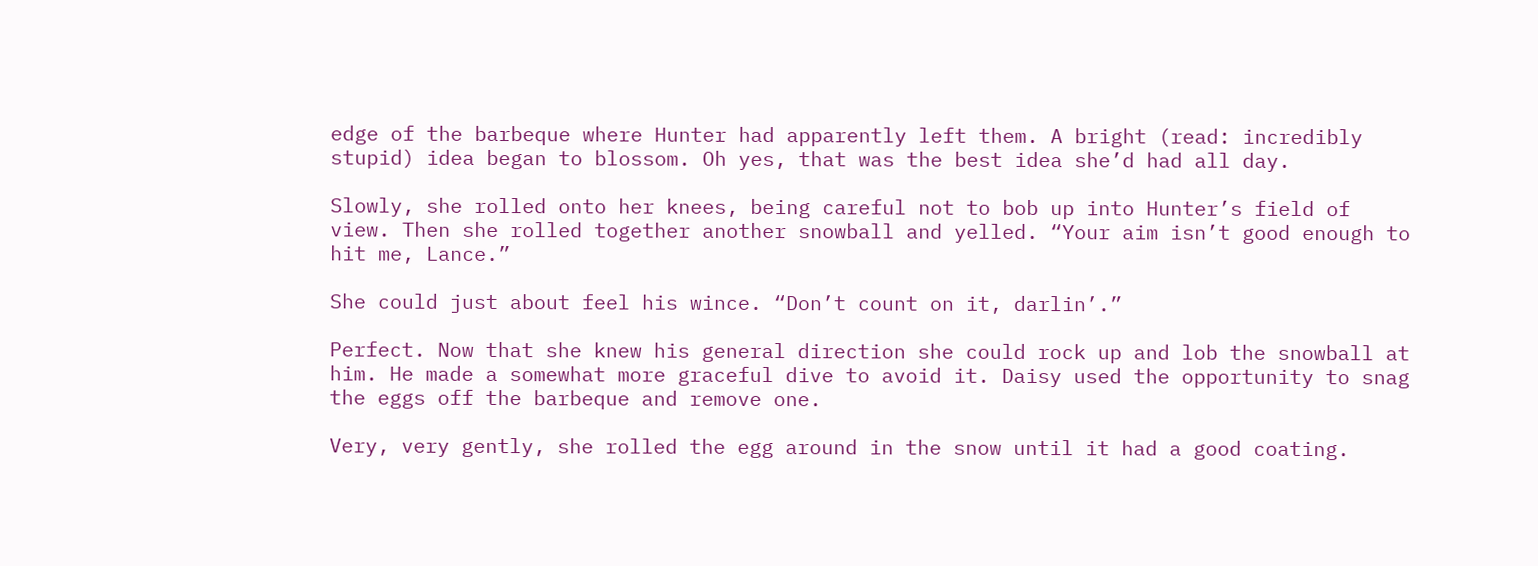edge of the barbeque where Hunter had apparently left them. A bright (read: incredibly stupid) idea began to blossom. Oh yes, that was the best idea she’d had all day.

Slowly, she rolled onto her knees, being careful not to bob up into Hunter’s field of view. Then she rolled together another snowball and yelled. “Your aim isn’t good enough to hit me, Lance.”

She could just about feel his wince. “Don’t count on it, darlin’.”

Perfect. Now that she knew his general direction she could rock up and lob the snowball at him. He made a somewhat more graceful dive to avoid it. Daisy used the opportunity to snag the eggs off the barbeque and remove one.

Very, very gently, she rolled the egg around in the snow until it had a good coating.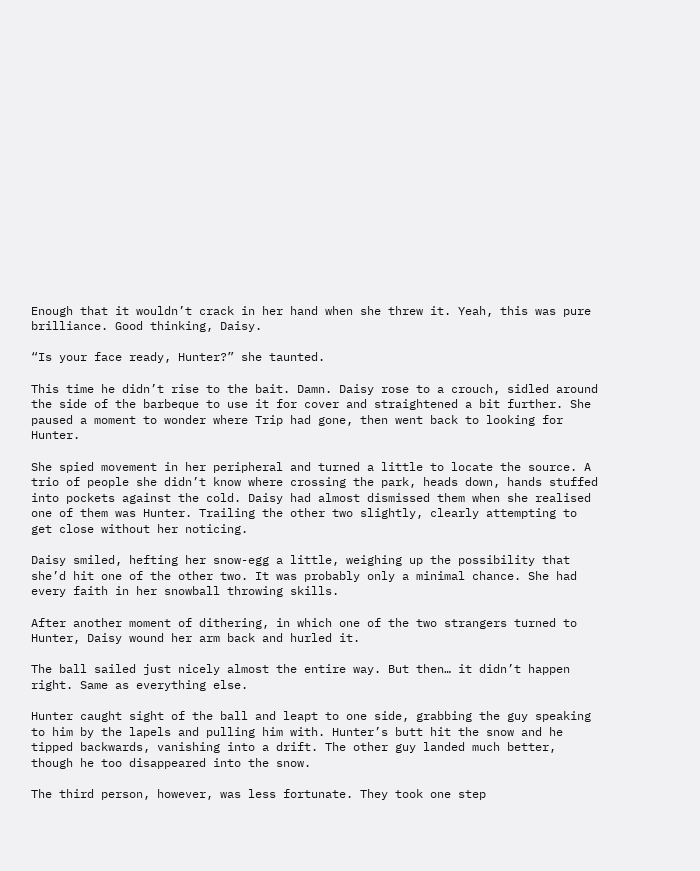Enough that it wouldn’t crack in her hand when she threw it. Yeah, this was pure brilliance. Good thinking, Daisy.

“Is your face ready, Hunter?” she taunted.

This time he didn’t rise to the bait. Damn. Daisy rose to a crouch, sidled around the side of the barbeque to use it for cover and straightened a bit further. She paused a moment to wonder where Trip had gone, then went back to looking for Hunter.

She spied movement in her peripheral and turned a little to locate the source. A trio of people she didn’t know where crossing the park, heads down, hands stuffed into pockets against the cold. Daisy had almost dismissed them when she realised one of them was Hunter. Trailing the other two slightly, clearly attempting to get close without her noticing.

Daisy smiled, hefting her snow-egg a little, weighing up the possibility that she’d hit one of the other two. It was probably only a minimal chance. She had every faith in her snowball throwing skills.

After another moment of dithering, in which one of the two strangers turned to Hunter, Daisy wound her arm back and hurled it.

The ball sailed just nicely almost the entire way. But then… it didn’t happen right. Same as everything else.

Hunter caught sight of the ball and leapt to one side, grabbing the guy speaking to him by the lapels and pulling him with. Hunter’s butt hit the snow and he tipped backwards, vanishing into a drift. The other guy landed much better, though he too disappeared into the snow.

The third person, however, was less fortunate. They took one step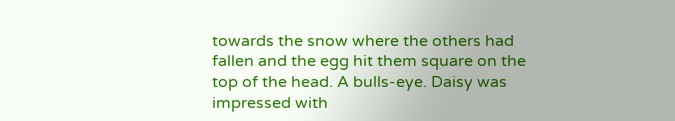towards the snow where the others had fallen and the egg hit them square on the top of the head. A bulls-eye. Daisy was impressed with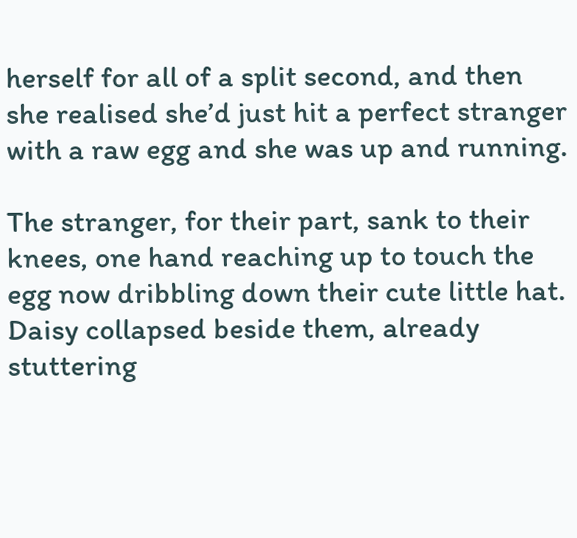herself for all of a split second, and then she realised she’d just hit a perfect stranger with a raw egg and she was up and running.

The stranger, for their part, sank to their knees, one hand reaching up to touch the egg now dribbling down their cute little hat. Daisy collapsed beside them, already stuttering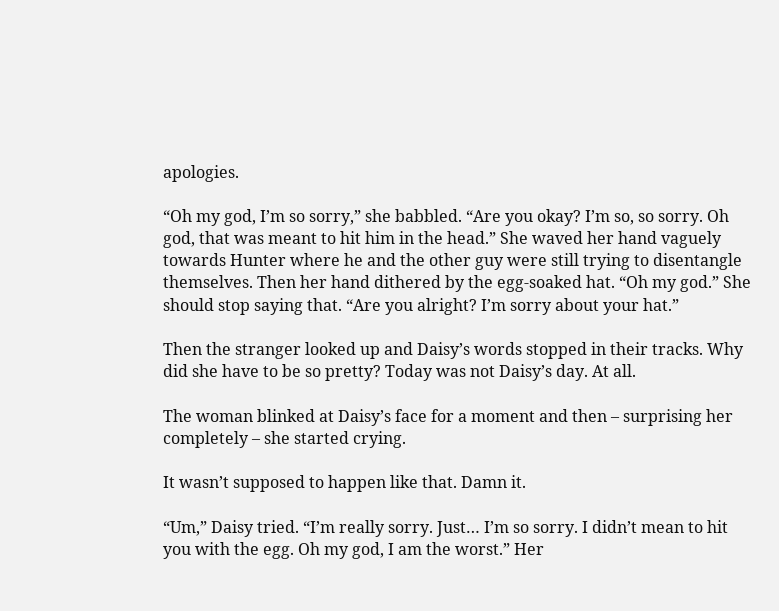apologies.

“Oh my god, I’m so sorry,” she babbled. “Are you okay? I’m so, so sorry. Oh god, that was meant to hit him in the head.” She waved her hand vaguely towards Hunter where he and the other guy were still trying to disentangle themselves. Then her hand dithered by the egg-soaked hat. “Oh my god.” She should stop saying that. “Are you alright? I’m sorry about your hat.”

Then the stranger looked up and Daisy’s words stopped in their tracks. Why did she have to be so pretty? Today was not Daisy’s day. At all.

The woman blinked at Daisy’s face for a moment and then – surprising her completely – she started crying.

It wasn’t supposed to happen like that. Damn it.

“Um,” Daisy tried. “I’m really sorry. Just… I’m so sorry. I didn’t mean to hit you with the egg. Oh my god, I am the worst.” Her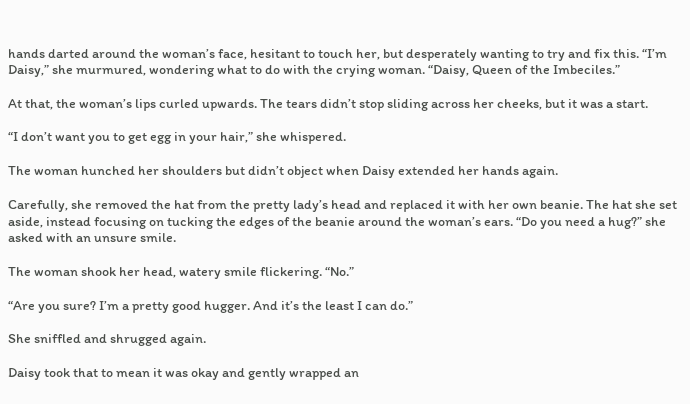hands darted around the woman’s face, hesitant to touch her, but desperately wanting to try and fix this. “I’m Daisy,” she murmured, wondering what to do with the crying woman. “Daisy, Queen of the Imbeciles.”

At that, the woman’s lips curled upwards. The tears didn’t stop sliding across her cheeks, but it was a start.

“I don’t want you to get egg in your hair,” she whispered.

The woman hunched her shoulders but didn’t object when Daisy extended her hands again.

Carefully, she removed the hat from the pretty lady’s head and replaced it with her own beanie. The hat she set aside, instead focusing on tucking the edges of the beanie around the woman’s ears. “Do you need a hug?” she asked with an unsure smile.

The woman shook her head, watery smile flickering. “No.”

“Are you sure? I’m a pretty good hugger. And it’s the least I can do.”

She sniffled and shrugged again.

Daisy took that to mean it was okay and gently wrapped an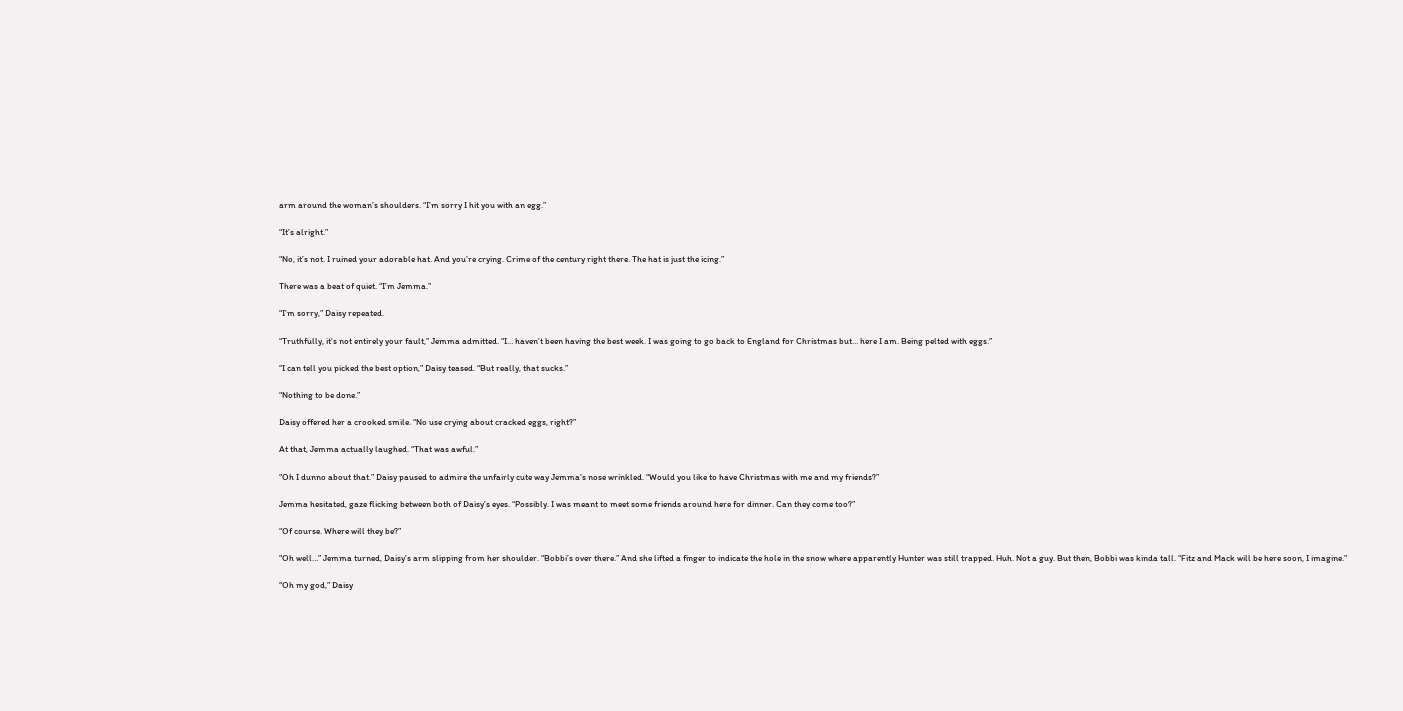arm around the woman’s shoulders. “I’m sorry I hit you with an egg.”

“It’s alright.”

“No, it’s not. I ruined your adorable hat. And you’re crying. Crime of the century right there. The hat is just the icing.”

There was a beat of quiet. “I’m Jemma.”

“I’m sorry,” Daisy repeated.

“Truthfully, it’s not entirely your fault,” Jemma admitted. “I… haven’t been having the best week. I was going to go back to England for Christmas but… here I am. Being pelted with eggs.”

“I can tell you picked the best option,” Daisy teased. “But really, that sucks.”

“Nothing to be done.”

Daisy offered her a crooked smile. “No use crying about cracked eggs, right?”

At that, Jemma actually laughed. “That was awful.”

“Oh I dunno about that.” Daisy paused to admire the unfairly cute way Jemma’s nose wrinkled. “Would you like to have Christmas with me and my friends?”

Jemma hesitated, gaze flicking between both of Daisy’s eyes. “Possibly. I was meant to meet some friends around here for dinner. Can they come too?”

“Of course. Where will they be?”

“Oh well…” Jemma turned, Daisy’s arm slipping from her shoulder. “Bobbi’s over there.” And she lifted a finger to indicate the hole in the snow where apparently Hunter was still trapped. Huh. Not a guy. But then, Bobbi was kinda tall. “Fitz and Mack will be here soon, I imagine.”

“Oh my god,” Daisy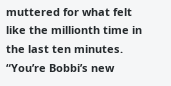muttered for what felt like the millionth time in the last ten minutes. “You’re Bobbi’s new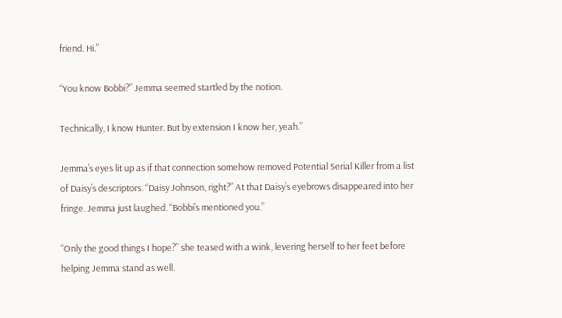friend. Hi.”

“You know Bobbi?” Jemma seemed startled by the notion.

Technically, I know Hunter. But by extension I know her, yeah.”

Jemma’s eyes lit up as if that connection somehow removed Potential Serial Killer from a list of Daisy’s descriptors. “Daisy Johnson, right?” At that Daisy’s eyebrows disappeared into her fringe. Jemma just laughed. “Bobbi’s mentioned you.”

“Only the good things I hope?” she teased with a wink, levering herself to her feet before helping Jemma stand as well.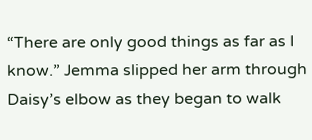“There are only good things as far as I know.” Jemma slipped her arm through Daisy’s elbow as they began to walk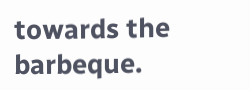towards the barbeque.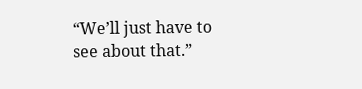“We’ll just have to see about that.”